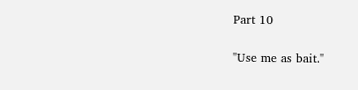Part 10

"Use me as bait."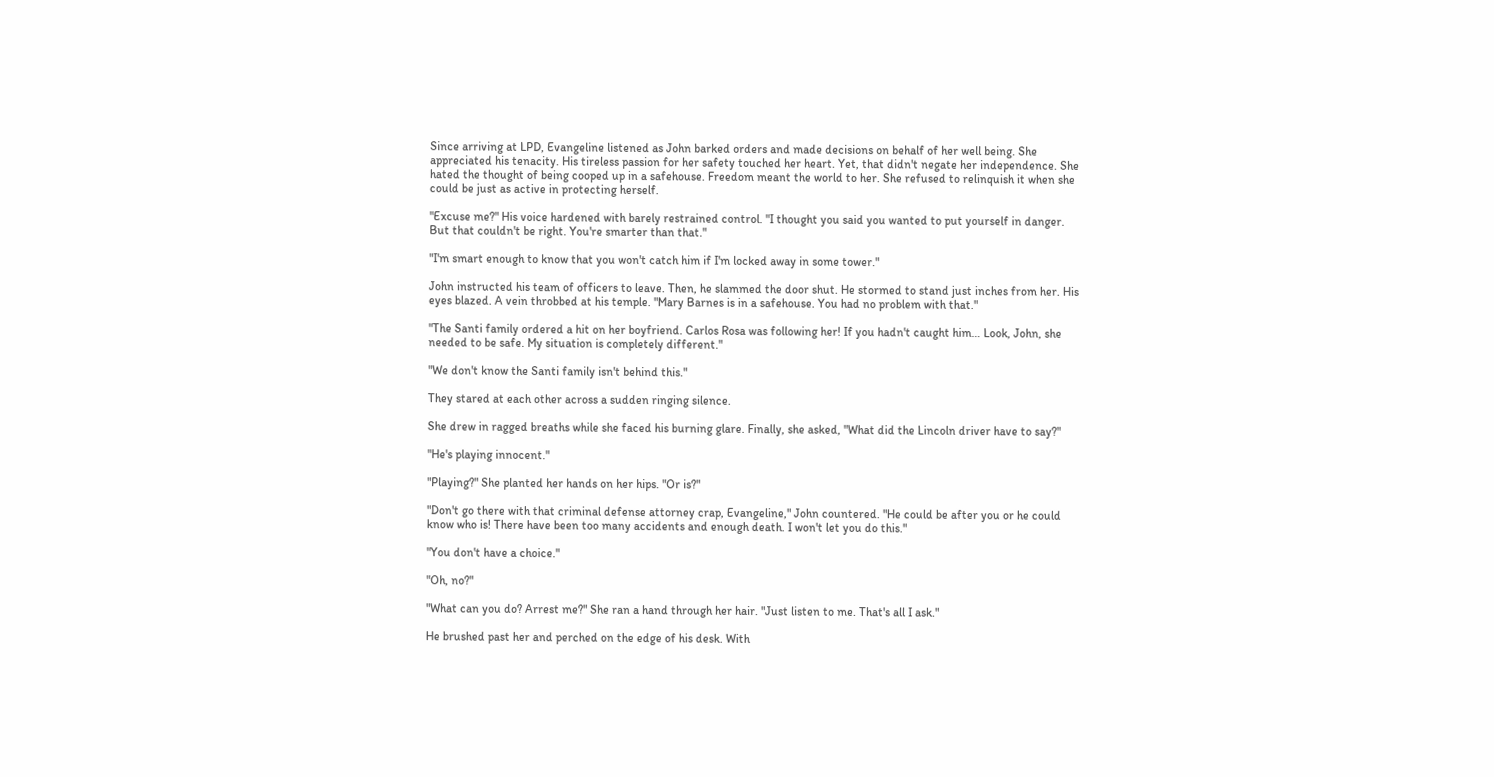Since arriving at LPD, Evangeline listened as John barked orders and made decisions on behalf of her well being. She appreciated his tenacity. His tireless passion for her safety touched her heart. Yet, that didn't negate her independence. She hated the thought of being cooped up in a safehouse. Freedom meant the world to her. She refused to relinquish it when she could be just as active in protecting herself.

"Excuse me?" His voice hardened with barely restrained control. "I thought you said you wanted to put yourself in danger. But that couldn't be right. You're smarter than that."

"I'm smart enough to know that you won't catch him if I'm locked away in some tower."

John instructed his team of officers to leave. Then, he slammed the door shut. He stormed to stand just inches from her. His eyes blazed. A vein throbbed at his temple. "Mary Barnes is in a safehouse. You had no problem with that."

"The Santi family ordered a hit on her boyfriend. Carlos Rosa was following her! If you hadn't caught him… Look, John, she needed to be safe. My situation is completely different."

"We don't know the Santi family isn't behind this."

They stared at each other across a sudden ringing silence.

She drew in ragged breaths while she faced his burning glare. Finally, she asked, "What did the Lincoln driver have to say?"

"He's playing innocent."

"Playing?" She planted her hands on her hips. "Or is?"

"Don't go there with that criminal defense attorney crap, Evangeline," John countered. "He could be after you or he could know who is! There have been too many accidents and enough death. I won't let you do this."

"You don't have a choice."

"Oh, no?"

"What can you do? Arrest me?" She ran a hand through her hair. "Just listen to me. That's all I ask."

He brushed past her and perched on the edge of his desk. With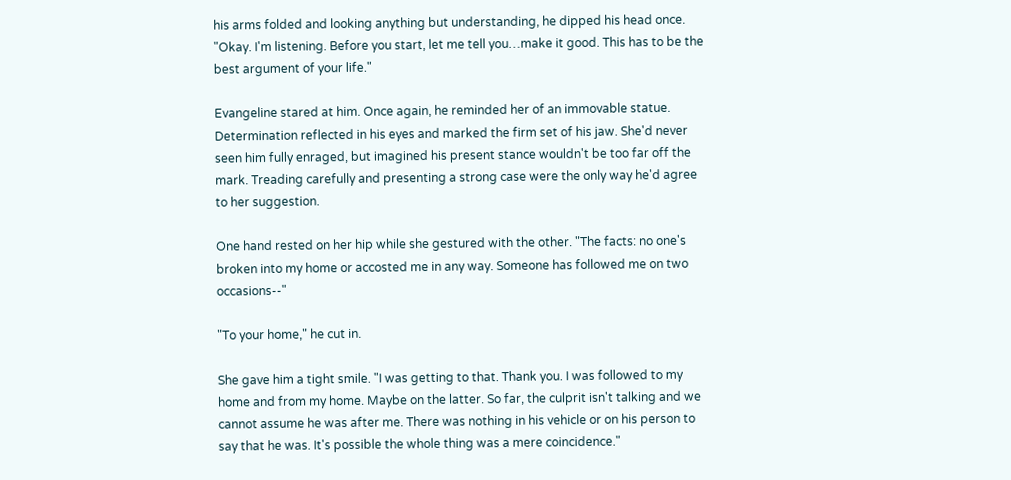his arms folded and looking anything but understanding, he dipped his head once. "Okay. I'm listening. Before you start, let me tell you…make it good. This has to be the best argument of your life."

Evangeline stared at him. Once again, he reminded her of an immovable statue. Determination reflected in his eyes and marked the firm set of his jaw. She'd never seen him fully enraged, but imagined his present stance wouldn't be too far off the mark. Treading carefully and presenting a strong case were the only way he'd agree to her suggestion.

One hand rested on her hip while she gestured with the other. "The facts: no one's broken into my home or accosted me in any way. Someone has followed me on two occasions--"

"To your home," he cut in.

She gave him a tight smile. "I was getting to that. Thank you. I was followed to my home and from my home. Maybe on the latter. So far, the culprit isn't talking and we cannot assume he was after me. There was nothing in his vehicle or on his person to say that he was. It's possible the whole thing was a mere coincidence."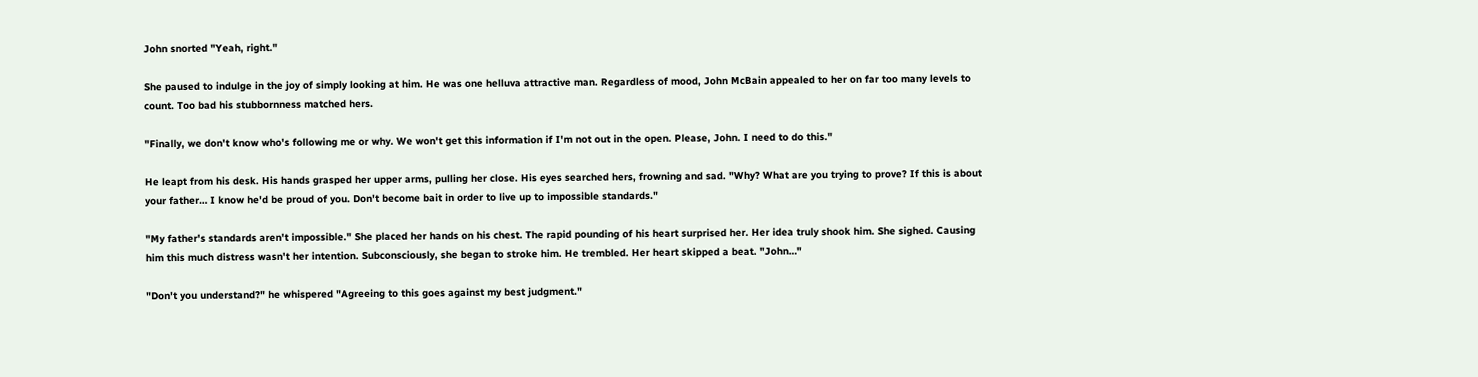John snorted "Yeah, right."

She paused to indulge in the joy of simply looking at him. He was one helluva attractive man. Regardless of mood, John McBain appealed to her on far too many levels to count. Too bad his stubbornness matched hers.

"Finally, we don't know who's following me or why. We won't get this information if I'm not out in the open. Please, John. I need to do this."

He leapt from his desk. His hands grasped her upper arms, pulling her close. His eyes searched hers, frowning and sad. "Why? What are you trying to prove? If this is about your father… I know he'd be proud of you. Don't become bait in order to live up to impossible standards."

"My father's standards aren't impossible." She placed her hands on his chest. The rapid pounding of his heart surprised her. Her idea truly shook him. She sighed. Causing him this much distress wasn't her intention. Subconsciously, she began to stroke him. He trembled. Her heart skipped a beat. "John…"

"Don't you understand?" he whispered "Agreeing to this goes against my best judgment."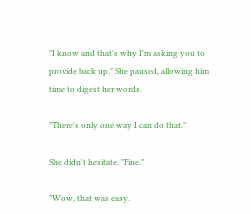"I know and that's why I'm asking you to provide back up." She paused, allowing him time to digest her words.

"There's only one way I can do that."

She didn't hesitate. "Fine."

"Wow, that was easy.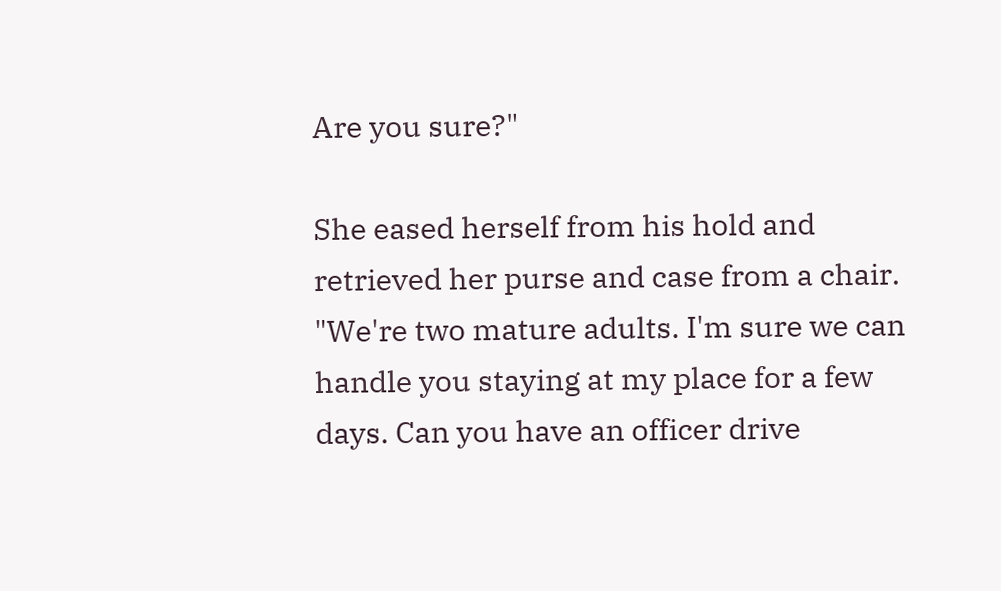Are you sure?"

She eased herself from his hold and retrieved her purse and case from a chair. "We're two mature adults. I'm sure we can handle you staying at my place for a few days. Can you have an officer drive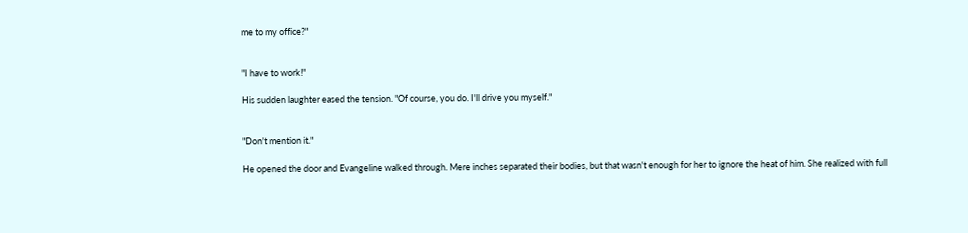me to my office?"


"I have to work!"

His sudden laughter eased the tension. "Of course, you do. I'll drive you myself."


"Don't mention it."

He opened the door and Evangeline walked through. Mere inches separated their bodies, but that wasn't enough for her to ignore the heat of him. She realized with full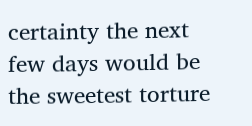certainty the next few days would be the sweetest torture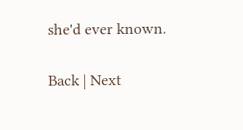she'd ever known.

Back | Next